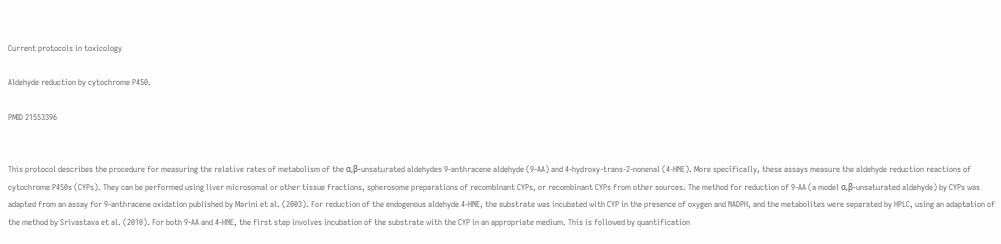Current protocols in toxicology

Aldehyde reduction by cytochrome P450.

PMID 21553396


This protocol describes the procedure for measuring the relative rates of metabolism of the α,β-unsaturated aldehydes 9-anthracene aldehyde (9-AA) and 4-hydroxy-trans-2-nonenal (4-HNE). More specifically, these assays measure the aldehyde reduction reactions of cytochrome P450s (CYPs). They can be performed using liver microsomal or other tissue fractions, spherosome preparations of recombinant CYPs, or recombinant CYPs from other sources. The method for reduction of 9-AA (a model α,β-unsaturated aldehyde) by CYPs was adapted from an assay for 9-anthracene oxidation published by Marini et al. (2003). For reduction of the endogenous aldehyde 4-HNE, the substrate was incubated with CYP in the presence of oxygen and NADPH, and the metabolites were separated by HPLC, using an adaptation of the method by Srivastava et al. (2010). For both 9-AA and 4-HNE, the first step involves incubation of the substrate with the CYP in an appropriate medium. This is followed by quantification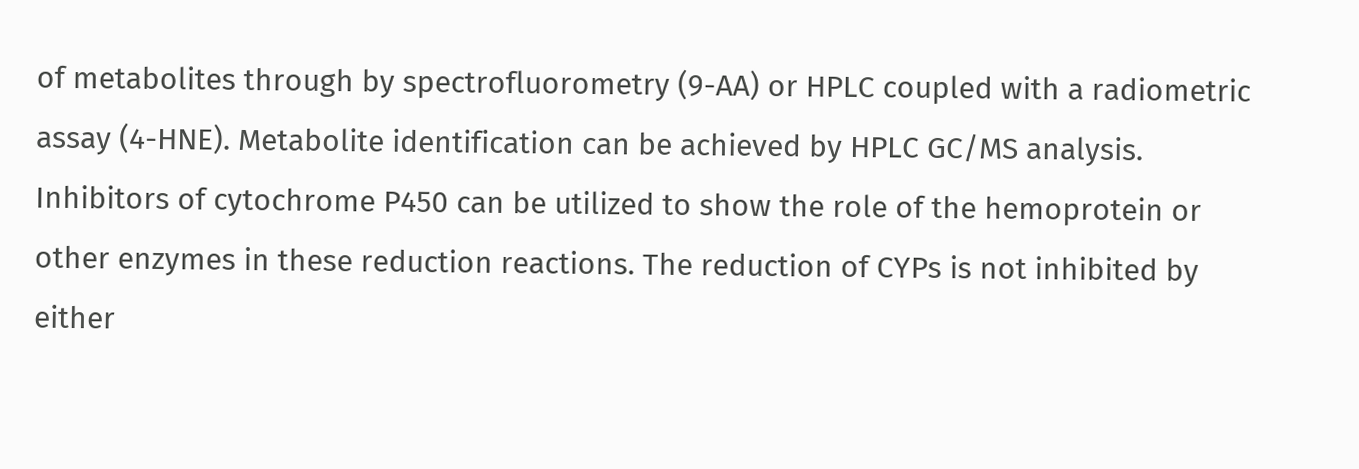of metabolites through by spectrofluorometry (9-AA) or HPLC coupled with a radiometric assay (4-HNE). Metabolite identification can be achieved by HPLC GC/MS analysis. Inhibitors of cytochrome P450 can be utilized to show the role of the hemoprotein or other enzymes in these reduction reactions. The reduction of CYPs is not inhibited by either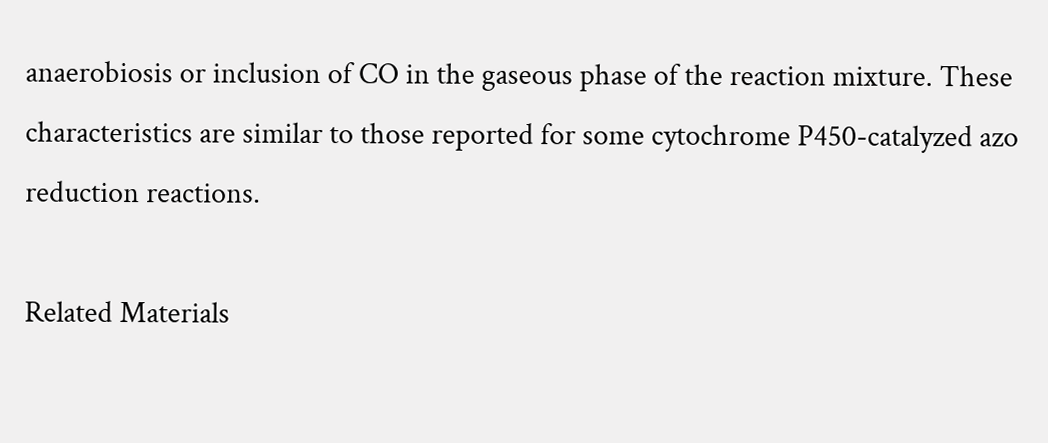anaerobiosis or inclusion of CO in the gaseous phase of the reaction mixture. These characteristics are similar to those reported for some cytochrome P450-catalyzed azo reduction reactions.

Related Materials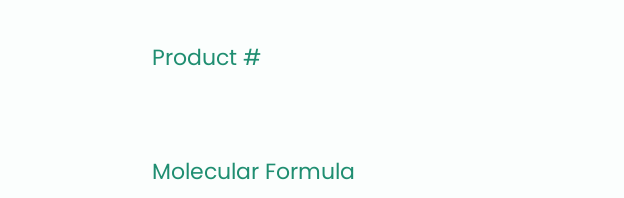Product #



Molecular Formula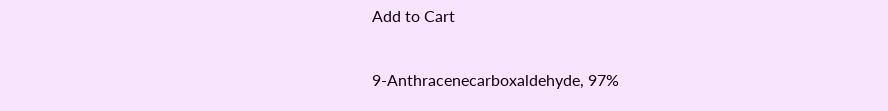Add to Cart

9-Anthracenecarboxaldehyde, 97%